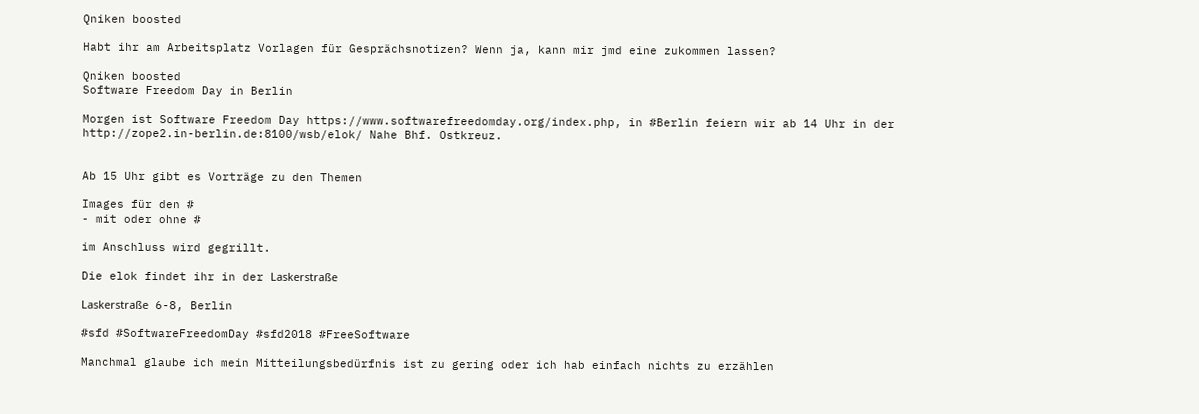Qniken boosted

Habt ihr am Arbeitsplatz Vorlagen für Gesprächsnotizen? Wenn ja, kann mir jmd eine zukommen lassen?

Qniken boosted
Software Freedom Day in Berlin

Morgen ist Software Freedom Day https://www.softwarefreedomday.org/index.php, in #Berlin feiern wir ab 14 Uhr in der http://zope2.in-berlin.de:8100/wsb/elok/ Nahe Bhf. Ostkreuz.


Ab 15 Uhr gibt es Vorträge zu den Themen

Images für den #
- mit oder ohne #

im Anschluss wird gegrillt.

Die elok findet ihr in der Laskerstraße

Laskerstraße 6-8, Berlin

#sfd #SoftwareFreedomDay #sfd2018 #FreeSoftware

Manchmal glaube ich mein Mitteilungsbedürfnis ist zu gering oder ich hab einfach nichts zu erzählen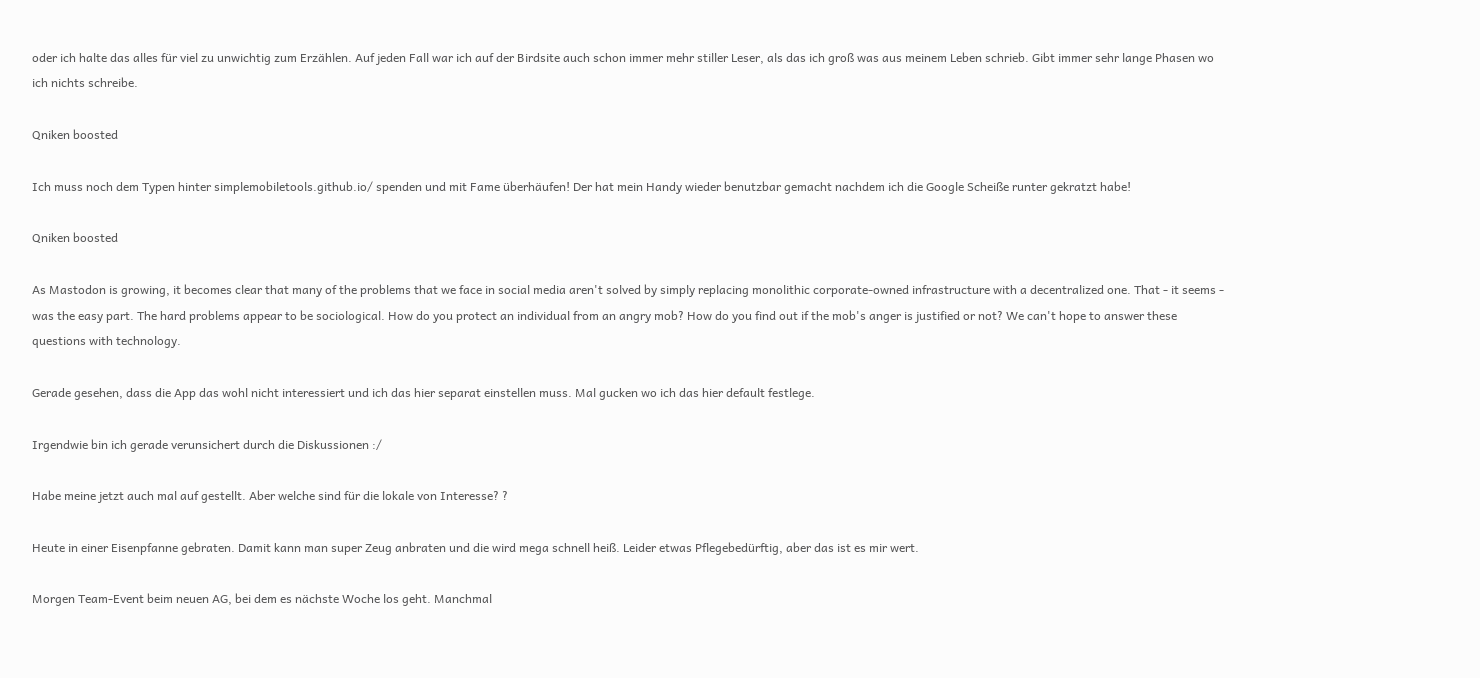oder ich halte das alles für viel zu unwichtig zum Erzählen. Auf jeden Fall war ich auf der Birdsite auch schon immer mehr stiller Leser, als das ich groß was aus meinem Leben schrieb. Gibt immer sehr lange Phasen wo ich nichts schreibe.

Qniken boosted

Ich muss noch dem Typen hinter simplemobiletools.github.io/ spenden und mit Fame überhäufen! Der hat mein Handy wieder benutzbar gemacht nachdem ich die Google Scheiße runter gekratzt habe!

Qniken boosted

As Mastodon is growing, it becomes clear that many of the problems that we face in social media aren't solved by simply replacing monolithic corporate-owned infrastructure with a decentralized one. That - it seems - was the easy part. The hard problems appear to be sociological. How do you protect an individual from an angry mob? How do you find out if the mob's anger is justified or not? We can't hope to answer these questions with technology.

Gerade gesehen, dass die App das wohl nicht interessiert und ich das hier separat einstellen muss. Mal gucken wo ich das hier default festlege.

Irgendwie bin ich gerade verunsichert durch die Diskussionen :/

Habe meine jetzt auch mal auf gestellt. Aber welche sind für die lokale von Interesse? ?

Heute in einer Eisenpfanne gebraten. Damit kann man super Zeug anbraten und die wird mega schnell heiß. Leider etwas Pflegebedürftig, aber das ist es mir wert.

Morgen Team-Event beim neuen AG, bei dem es nächste Woche los geht. Manchmal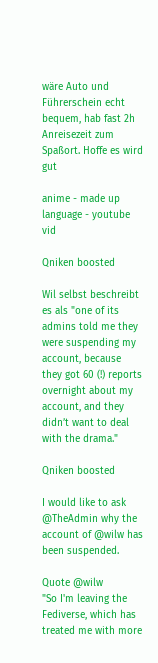wäre Auto und Führerschein echt bequem, hab fast 2h Anreisezeit zum Spaßort. Hoffe es wird gut

anime - made up language - youtube vid

Qniken boosted

Wil selbst beschreibt es als "one of its admins told me they were suspending my account, because they got 60 (!) reports overnight about my account, and they didn’t want to deal with the drama."

Qniken boosted

I would like to ask @TheAdmin why the account of @wilw has been suspended.

Quote @wilw
"So I'm leaving the Fediverse, which has treated me with more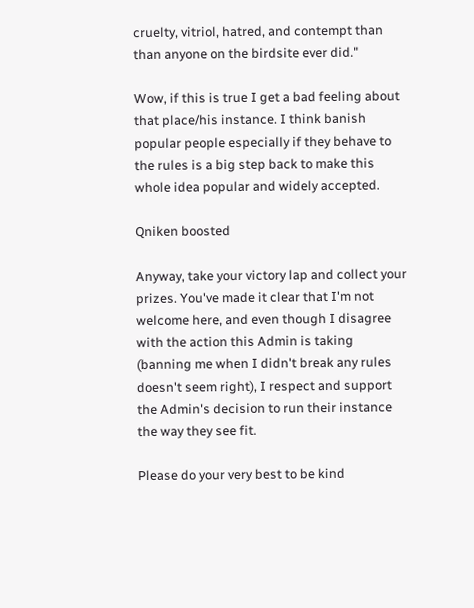cruelty, vitriol, hatred, and contempt than than anyone on the birdsite ever did."

Wow, if this is true I get a bad feeling about that place/his instance. I think banish popular people especially if they behave to the rules is a big step back to make this whole idea popular and widely accepted.

Qniken boosted

Anyway, take your victory lap and collect your prizes. You've made it clear that I'm not welcome here, and even though I disagree with the action this Admin is taking (banning me when I didn't break any rules doesn't seem right), I respect and support the Admin's decision to run their instance the way they see fit.

Please do your very best to be kind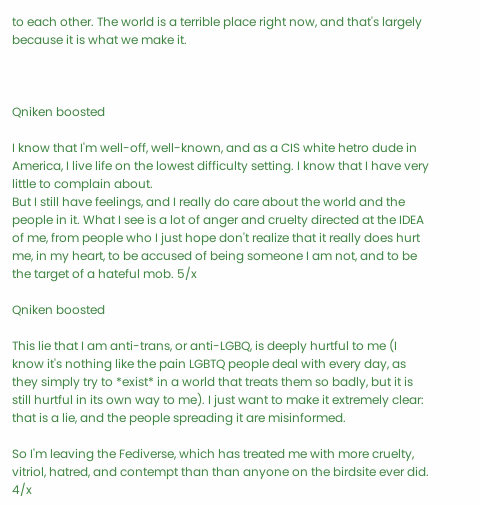to each other. The world is a terrible place right now, and that's largely because it is what we make it.



Qniken boosted

I know that I'm well-off, well-known, and as a CIS white hetro dude in America, I live life on the lowest difficulty setting. I know that I have very little to complain about.
But I still have feelings, and I really do care about the world and the people in it. What I see is a lot of anger and cruelty directed at the IDEA of me, from people who I just hope don't realize that it really does hurt me, in my heart, to be accused of being someone I am not, and to be the target of a hateful mob. 5/x

Qniken boosted

This lie that I am anti-trans, or anti-LGBQ, is deeply hurtful to me (I know it's nothing like the pain LGBTQ people deal with every day, as they simply try to *exist* in a world that treats them so badly, but it is still hurtful in its own way to me). I just want to make it extremely clear: that is a lie, and the people spreading it are misinformed.

So I'm leaving the Fediverse, which has treated me with more cruelty, vitriol, hatred, and contempt than than anyone on the birdsite ever did. 4/x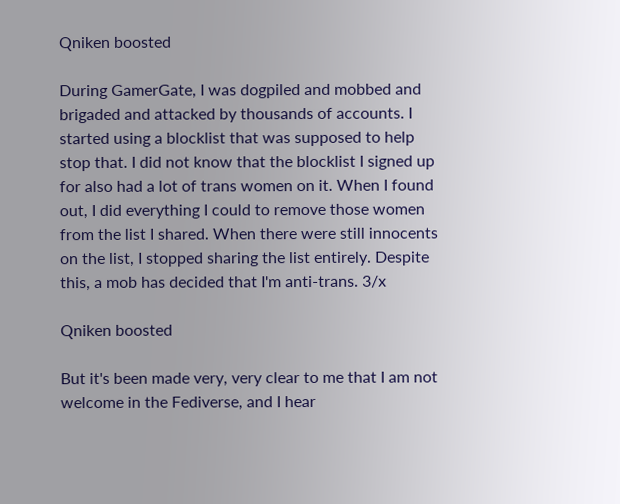Qniken boosted

During GamerGate, I was dogpiled and mobbed and brigaded and attacked by thousands of accounts. I started using a blocklist that was supposed to help stop that. I did not know that the blocklist I signed up for also had a lot of trans women on it. When I found out, I did everything I could to remove those women from the list I shared. When there were still innocents on the list, I stopped sharing the list entirely. Despite this, a mob has decided that I'm anti-trans. 3/x

Qniken boosted

But it's been made very, very clear to me that I am not welcome in the Fediverse, and I hear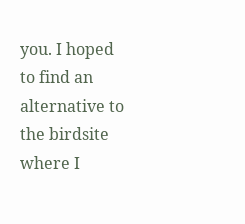you. I hoped to find an alternative to the birdsite where I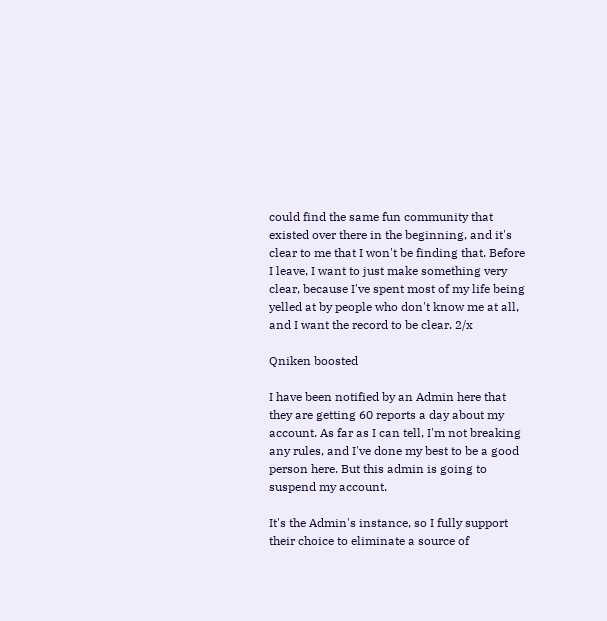could find the same fun community that existed over there in the beginning, and it's clear to me that I won't be finding that. Before I leave, I want to just make something very clear, because I've spent most of my life being yelled at by people who don't know me at all, and I want the record to be clear. 2/x

Qniken boosted

I have been notified by an Admin here that they are getting 60 reports a day about my account. As far as I can tell, I'm not breaking any rules, and I've done my best to be a good person here. But this admin is going to suspend my account.

It's the Admin's instance, so I fully support their choice to eliminate a source of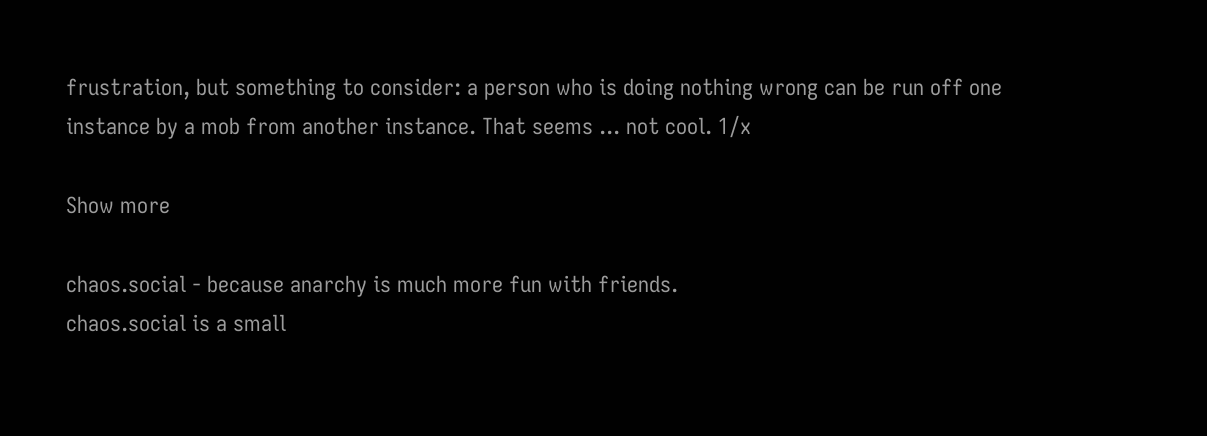frustration, but something to consider: a person who is doing nothing wrong can be run off one instance by a mob from another instance. That seems ... not cool. 1/x

Show more

chaos.social - because anarchy is much more fun with friends.
chaos.social is a small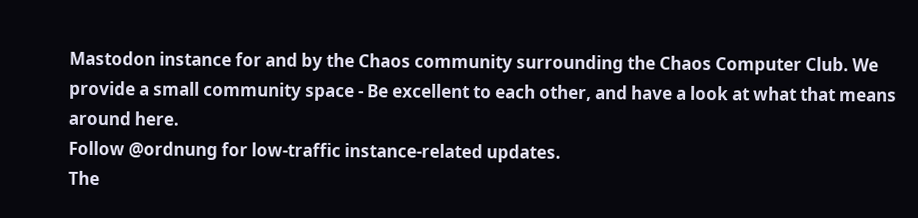Mastodon instance for and by the Chaos community surrounding the Chaos Computer Club. We provide a small community space - Be excellent to each other, and have a look at what that means around here.
Follow @ordnung for low-traffic instance-related updates.
The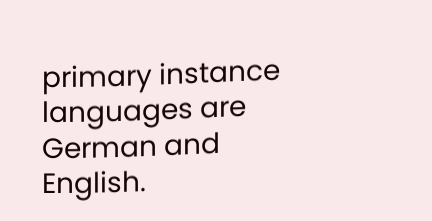primary instance languages are German and English.